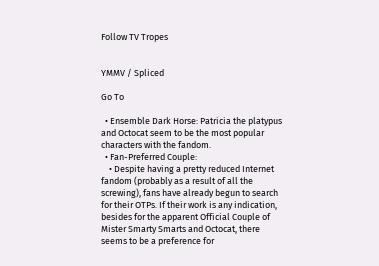Follow TV Tropes


YMMV / Spliced

Go To

  • Ensemble Dark Horse: Patricia the platypus and Octocat seem to be the most popular characters with the fandom.
  • Fan-Preferred Couple:
    • Despite having a pretty reduced Internet fandom (probably as a result of all the screwing), fans have already begun to search for their OTPs. If their work is any indication, besides for the apparent Official Couple of Mister Smarty Smarts and Octocat, there seems to be a preference for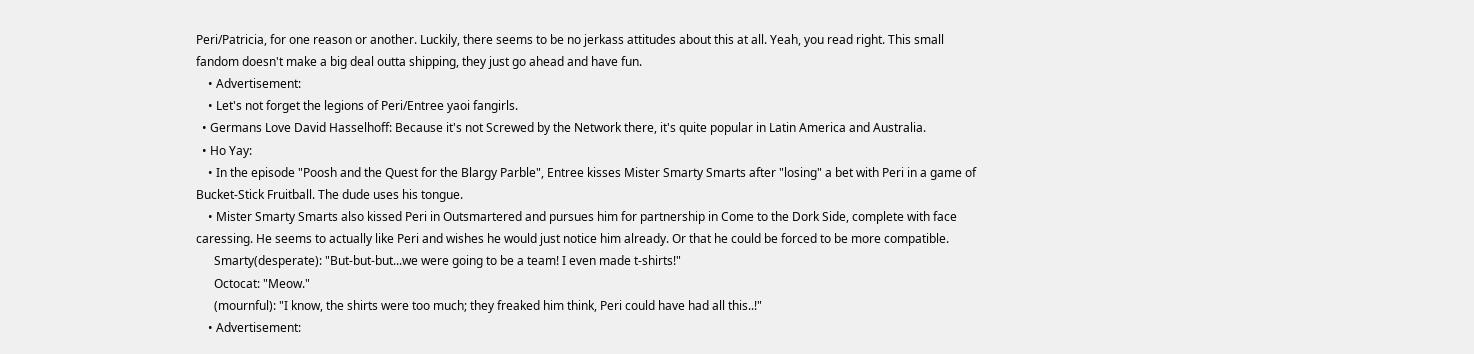Peri/Patricia, for one reason or another. Luckily, there seems to be no jerkass attitudes about this at all. Yeah, you read right. This small fandom doesn't make a big deal outta shipping, they just go ahead and have fun.
    • Advertisement:
    • Let's not forget the legions of Peri/Entree yaoi fangirls.
  • Germans Love David Hasselhoff: Because it's not Screwed by the Network there, it's quite popular in Latin America and Australia.
  • Ho Yay:
    • In the episode "Poosh and the Quest for the Blargy Parble", Entree kisses Mister Smarty Smarts after "losing" a bet with Peri in a game of Bucket-Stick Fruitball. The dude uses his tongue.
    • Mister Smarty Smarts also kissed Peri in Outsmartered and pursues him for partnership in Come to the Dork Side, complete with face caressing. He seems to actually like Peri and wishes he would just notice him already. Or that he could be forced to be more compatible.
      Smarty(desperate): "But-but-but...we were going to be a team! I even made t-shirts!"
      Octocat: "Meow."
      (mournful): "I know, the shirts were too much; they freaked him think, Peri could have had all this..!"
    • Advertisement: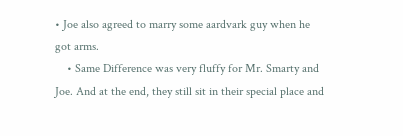• Joe also agreed to marry some aardvark guy when he got arms.
    • Same Difference was very fluffy for Mr. Smarty and Joe. And at the end, they still sit in their special place and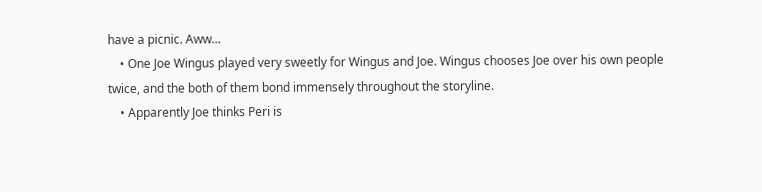have a picnic. Aww...
    • One Joe Wingus played very sweetly for Wingus and Joe. Wingus chooses Joe over his own people twice, and the both of them bond immensely throughout the storyline.
    • Apparently Joe thinks Peri is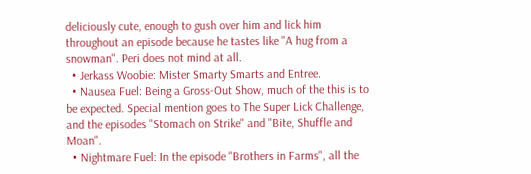deliciously cute, enough to gush over him and lick him throughout an episode because he tastes like "A hug from a snowman". Peri does not mind at all.
  • Jerkass Woobie: Mister Smarty Smarts and Entree.
  • Nausea Fuel: Being a Gross-Out Show, much of the this is to be expected. Special mention goes to The Super Lick Challenge, and the episodes "Stomach on Strike" and "Bite, Shuffle and Moan".
  • Nightmare Fuel: In the episode "Brothers in Farms", all the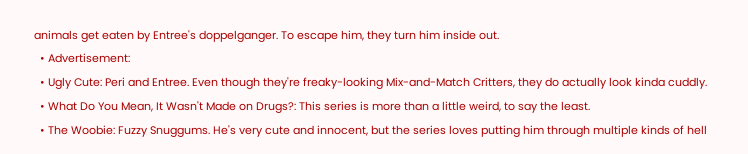animals get eaten by Entree's doppelganger. To escape him, they turn him inside out.
  • Advertisement:
  • Ugly Cute: Peri and Entree. Even though they're freaky-looking Mix-and-Match Critters, they do actually look kinda cuddly.
  • What Do You Mean, It Wasn't Made on Drugs?: This series is more than a little weird, to say the least.
  • The Woobie: Fuzzy Snuggums. He's very cute and innocent, but the series loves putting him through multiple kinds of hell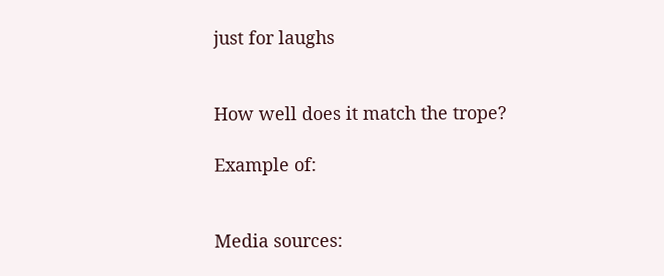just for laughs


How well does it match the trope?

Example of:


Media sources: